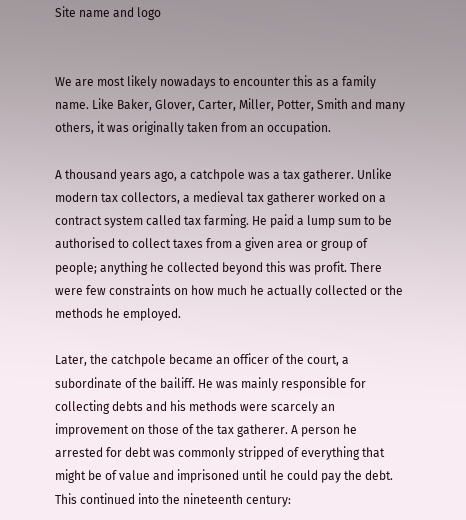Site name and logo


We are most likely nowadays to encounter this as a family name. Like Baker, Glover, Carter, Miller, Potter, Smith and many others, it was originally taken from an occupation.

A thousand years ago, a catchpole was a tax gatherer. Unlike modern tax collectors, a medieval tax gatherer worked on a contract system called tax farming. He paid a lump sum to be authorised to collect taxes from a given area or group of people; anything he collected beyond this was profit. There were few constraints on how much he actually collected or the methods he employed.

Later, the catchpole became an officer of the court, a subordinate of the bailiff. He was mainly responsible for collecting debts and his methods were scarcely an improvement on those of the tax gatherer. A person he arrested for debt was commonly stripped of everything that might be of value and imprisoned until he could pay the debt. This continued into the nineteenth century: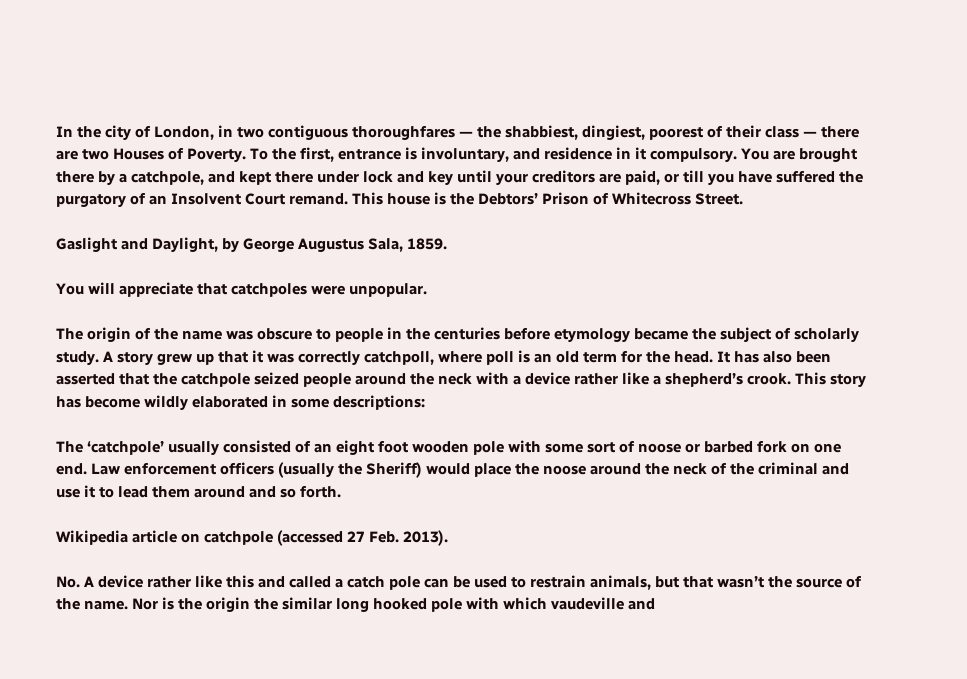In the city of London, in two contiguous thoroughfares — the shabbiest, dingiest, poorest of their class — there are two Houses of Poverty. To the first, entrance is involuntary, and residence in it compulsory. You are brought there by a catchpole, and kept there under lock and key until your creditors are paid, or till you have suffered the purgatory of an Insolvent Court remand. This house is the Debtors’ Prison of Whitecross Street.

Gaslight and Daylight, by George Augustus Sala, 1859.

You will appreciate that catchpoles were unpopular.

The origin of the name was obscure to people in the centuries before etymology became the subject of scholarly study. A story grew up that it was correctly catchpoll, where poll is an old term for the head. It has also been asserted that the catchpole seized people around the neck with a device rather like a shepherd’s crook. This story has become wildly elaborated in some descriptions:

The ‘catchpole’ usually consisted of an eight foot wooden pole with some sort of noose or barbed fork on one end. Law enforcement officers (usually the Sheriff) would place the noose around the neck of the criminal and use it to lead them around and so forth.

Wikipedia article on catchpole (accessed 27 Feb. 2013).

No. A device rather like this and called a catch pole can be used to restrain animals, but that wasn’t the source of the name. Nor is the origin the similar long hooked pole with which vaudeville and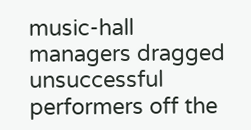music-hall managers dragged unsuccessful performers off the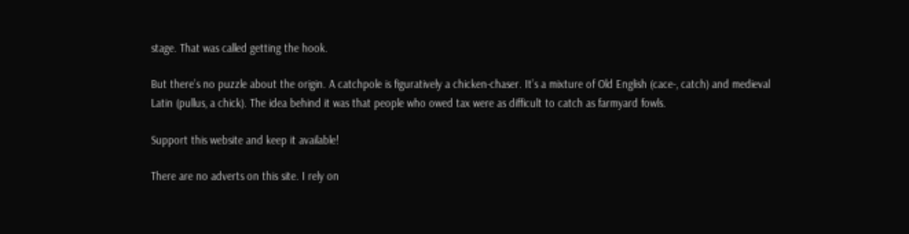stage. That was called getting the hook.

But there’s no puzzle about the origin. A catchpole is figuratively a chicken-chaser. It’s a mixture of Old English (cace-, catch) and medieval Latin (pullus, a chick). The idea behind it was that people who owed tax were as difficult to catch as farmyard fowls.

Support this website and keep it available!

There are no adverts on this site. I rely on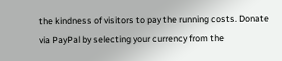the kindness of visitors to pay the running costs. Donate via PayPal by selecting your currency from the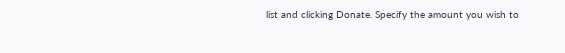list and clicking Donate. Specify the amount you wish to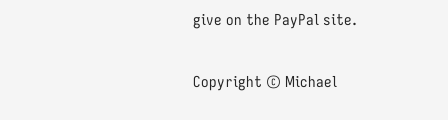give on the PayPal site.

Copyright © Michael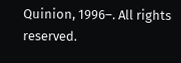Quinion, 1996–. All rights reserved.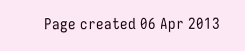Page created 06 Apr 2013